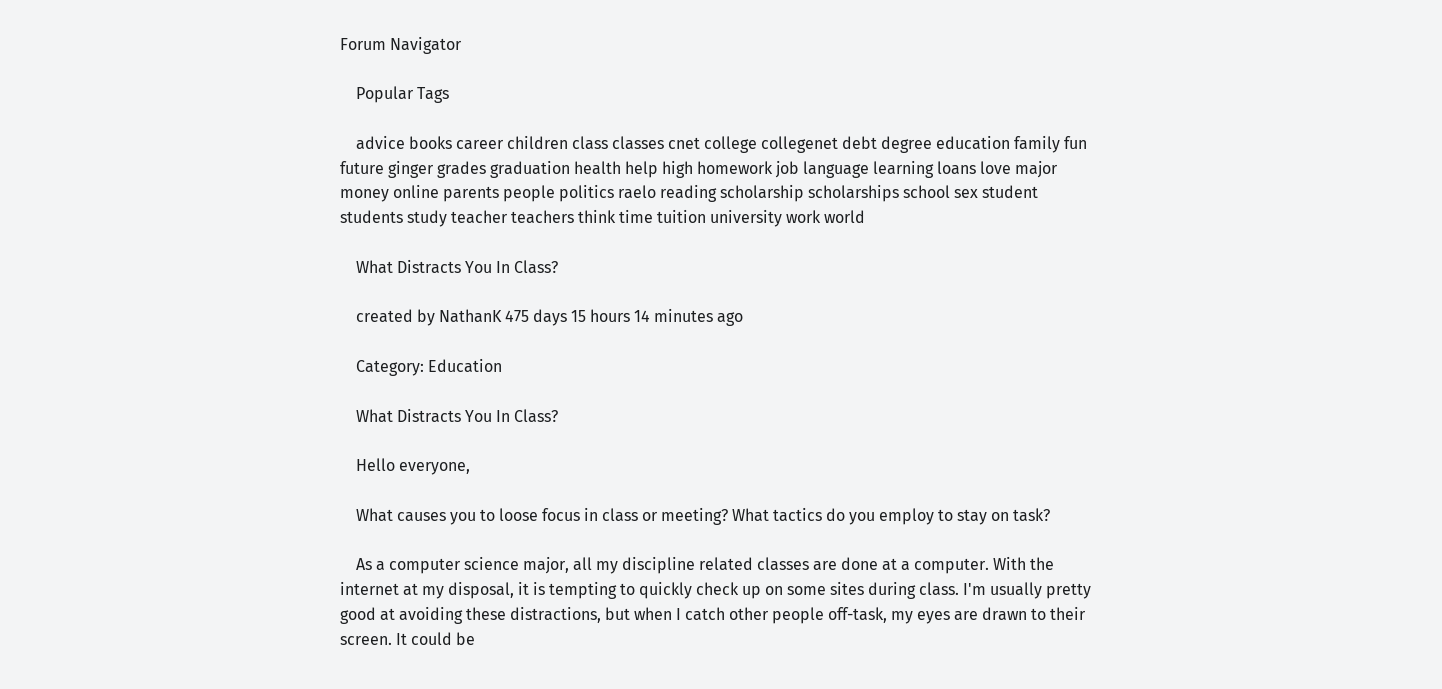Forum Navigator

    Popular Tags

    advice books career children class classes cnet college collegenet debt degree education family fun future ginger grades graduation health help high homework job language learning loans love major money online parents people politics raelo reading scholarship scholarships school sex student students study teacher teachers think time tuition university work world

    What Distracts You In Class?

    created by NathanK 475 days 15 hours 14 minutes ago

    Category: Education

    What Distracts You In Class?

    Hello everyone,

    What causes you to loose focus in class or meeting? What tactics do you employ to stay on task?

    As a computer science major, all my discipline related classes are done at a computer. With the internet at my disposal, it is tempting to quickly check up on some sites during class. I'm usually pretty good at avoiding these distractions, but when I catch other people off-task, my eyes are drawn to their screen. It could be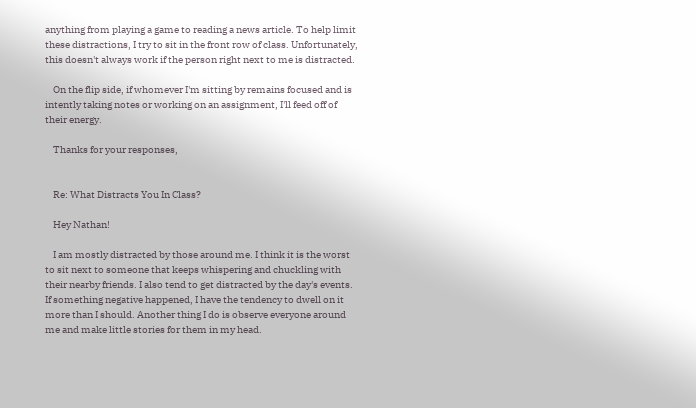anything from playing a game to reading a news article. To help limit these distractions, I try to sit in the front row of class. Unfortunately, this doesn't always work if the person right next to me is distracted.

    On the flip side, if whomever I'm sitting by remains focused and is intently taking notes or working on an assignment, I'll feed off of their energy.

    Thanks for your responses,


    Re: What Distracts You In Class?

    Hey Nathan!

    I am mostly distracted by those around me. I think it is the worst to sit next to someone that keeps whispering and chuckling with their nearby friends. I also tend to get distracted by the day's events. If something negative happened, I have the tendency to dwell on it more than I should. Another thing I do is observe everyone around me and make little stories for them in my head.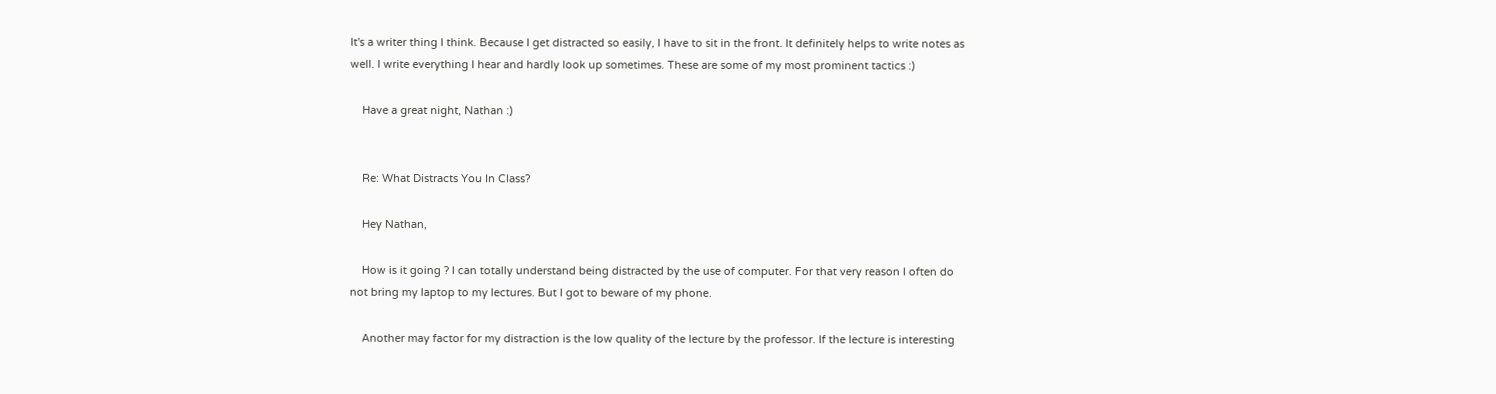It's a writer thing I think. Because I get distracted so easily, I have to sit in the front. It definitely helps to write notes as well. I write everything I hear and hardly look up sometimes. These are some of my most prominent tactics :)

    Have a great night, Nathan :)


    Re: What Distracts You In Class?

    Hey Nathan,

    How is it going ? I can totally understand being distracted by the use of computer. For that very reason I often do not bring my laptop to my lectures. But I got to beware of my phone.

    Another may factor for my distraction is the low quality of the lecture by the professor. If the lecture is interesting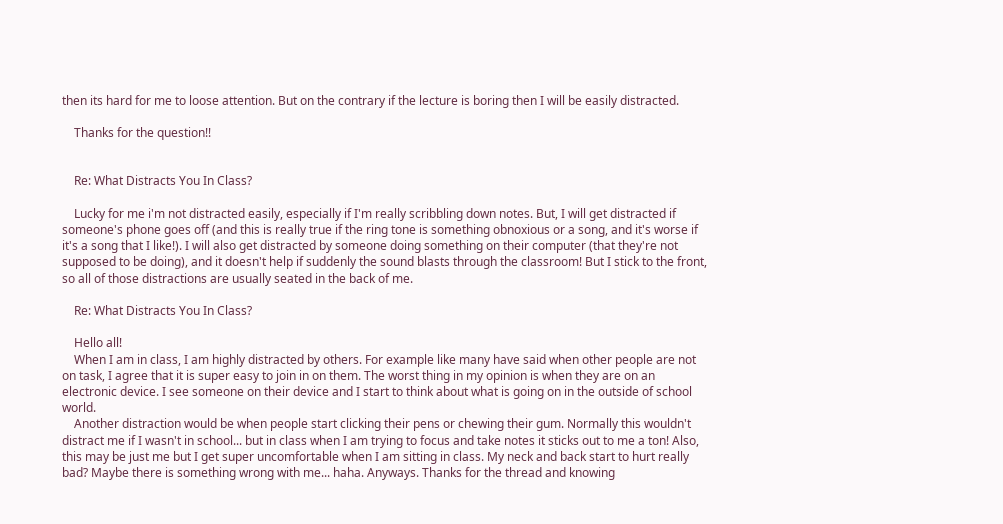then its hard for me to loose attention. But on the contrary if the lecture is boring then I will be easily distracted.

    Thanks for the question!!


    Re: What Distracts You In Class?

    Lucky for me i'm not distracted easily, especially if I'm really scribbling down notes. But, I will get distracted if someone's phone goes off (and this is really true if the ring tone is something obnoxious or a song, and it's worse if it's a song that I like!). I will also get distracted by someone doing something on their computer (that they're not supposed to be doing), and it doesn't help if suddenly the sound blasts through the classroom! But I stick to the front, so all of those distractions are usually seated in the back of me.

    Re: What Distracts You In Class?

    Hello all!
    When I am in class, I am highly distracted by others. For example like many have said when other people are not on task, I agree that it is super easy to join in on them. The worst thing in my opinion is when they are on an electronic device. I see someone on their device and I start to think about what is going on in the outside of school world.
    Another distraction would be when people start clicking their pens or chewing their gum. Normally this wouldn't distract me if I wasn't in school... but in class when I am trying to focus and take notes it sticks out to me a ton! Also, this may be just me but I get super uncomfortable when I am sitting in class. My neck and back start to hurt really bad? Maybe there is something wrong with me... haha. Anyways. Thanks for the thread and knowing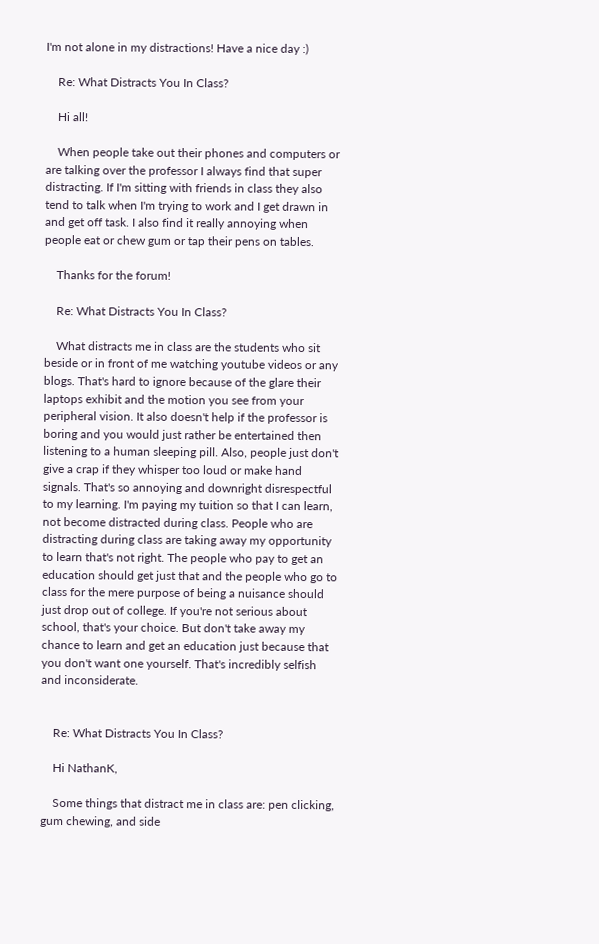I'm not alone in my distractions! Have a nice day :)

    Re: What Distracts You In Class?

    Hi all!

    When people take out their phones and computers or are talking over the professor I always find that super distracting. If I'm sitting with friends in class they also tend to talk when I'm trying to work and I get drawn in and get off task. I also find it really annoying when people eat or chew gum or tap their pens on tables.

    Thanks for the forum!

    Re: What Distracts You In Class?

    What distracts me in class are the students who sit beside or in front of me watching youtube videos or any blogs. That's hard to ignore because of the glare their laptops exhibit and the motion you see from your peripheral vision. It also doesn't help if the professor is boring and you would just rather be entertained then listening to a human sleeping pill. Also, people just don't give a crap if they whisper too loud or make hand signals. That's so annoying and downright disrespectful to my learning. I'm paying my tuition so that I can learn, not become distracted during class. People who are distracting during class are taking away my opportunity to learn that's not right. The people who pay to get an education should get just that and the people who go to class for the mere purpose of being a nuisance should just drop out of college. If you're not serious about school, that's your choice. But don't take away my chance to learn and get an education just because that you don't want one yourself. That's incredibly selfish and inconsiderate.


    Re: What Distracts You In Class?

    Hi NathanK,

    Some things that distract me in class are: pen clicking, gum chewing, and side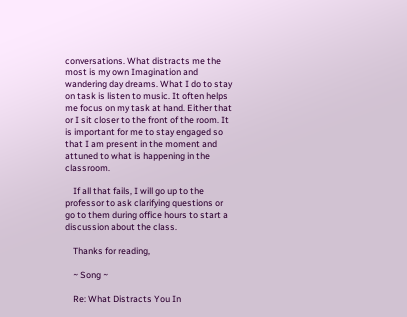conversations. What distracts me the most is my own Imagination and wandering day dreams. What I do to stay on task is listen to music. It often helps me focus on my task at hand. Either that or I sit closer to the front of the room. It is important for me to stay engaged so that I am present in the moment and attuned to what is happening in the classroom.

    If all that fails, I will go up to the professor to ask clarifying questions or go to them during office hours to start a discussion about the class.

    Thanks for reading,

    ~ Song ~

    Re: What Distracts You In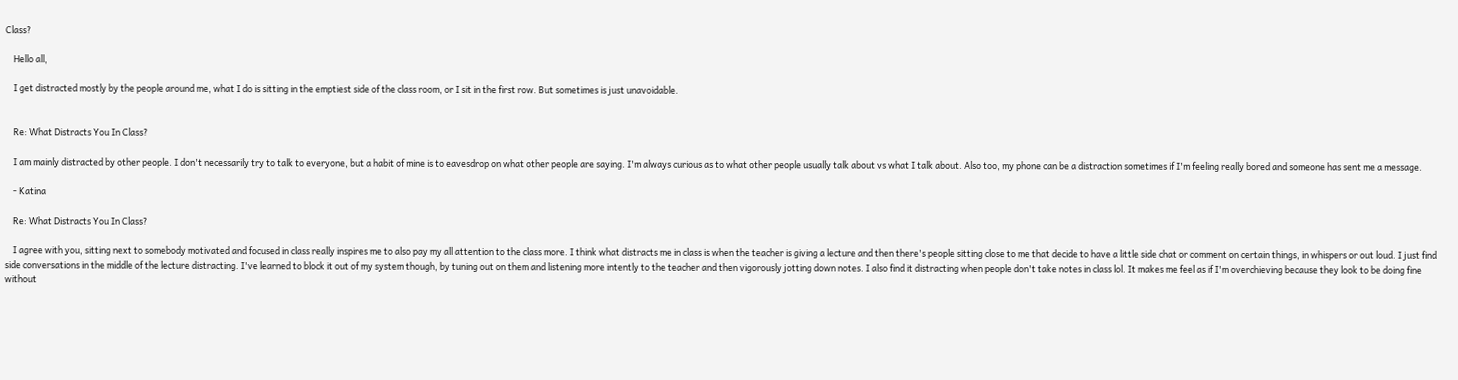Class?

    Hello all,

    I get distracted mostly by the people around me, what I do is sitting in the emptiest side of the class room, or I sit in the first row. But sometimes is just unavoidable.


    Re: What Distracts You In Class?

    I am mainly distracted by other people. I don't necessarily try to talk to everyone, but a habit of mine is to eavesdrop on what other people are saying. I'm always curious as to what other people usually talk about vs what I talk about. Also too, my phone can be a distraction sometimes if I'm feeling really bored and someone has sent me a message.

    - Katina

    Re: What Distracts You In Class?

    I agree with you, sitting next to somebody motivated and focused in class really inspires me to also pay my all attention to the class more. I think what distracts me in class is when the teacher is giving a lecture and then there's people sitting close to me that decide to have a little side chat or comment on certain things, in whispers or out loud. I just find side conversations in the middle of the lecture distracting. I've learned to block it out of my system though, by tuning out on them and listening more intently to the teacher and then vigorously jotting down notes. I also find it distracting when people don't take notes in class lol. It makes me feel as if I'm overchieving because they look to be doing fine without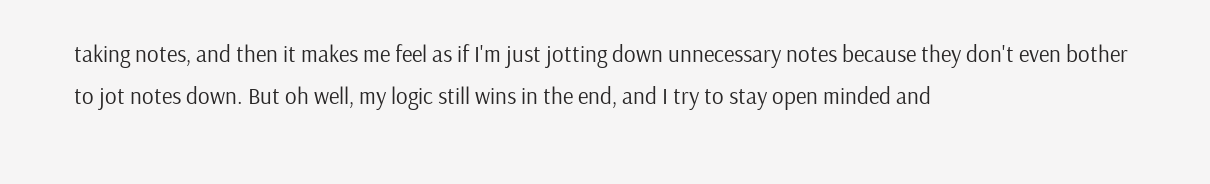taking notes, and then it makes me feel as if I'm just jotting down unnecessary notes because they don't even bother to jot notes down. But oh well, my logic still wins in the end, and I try to stay open minded and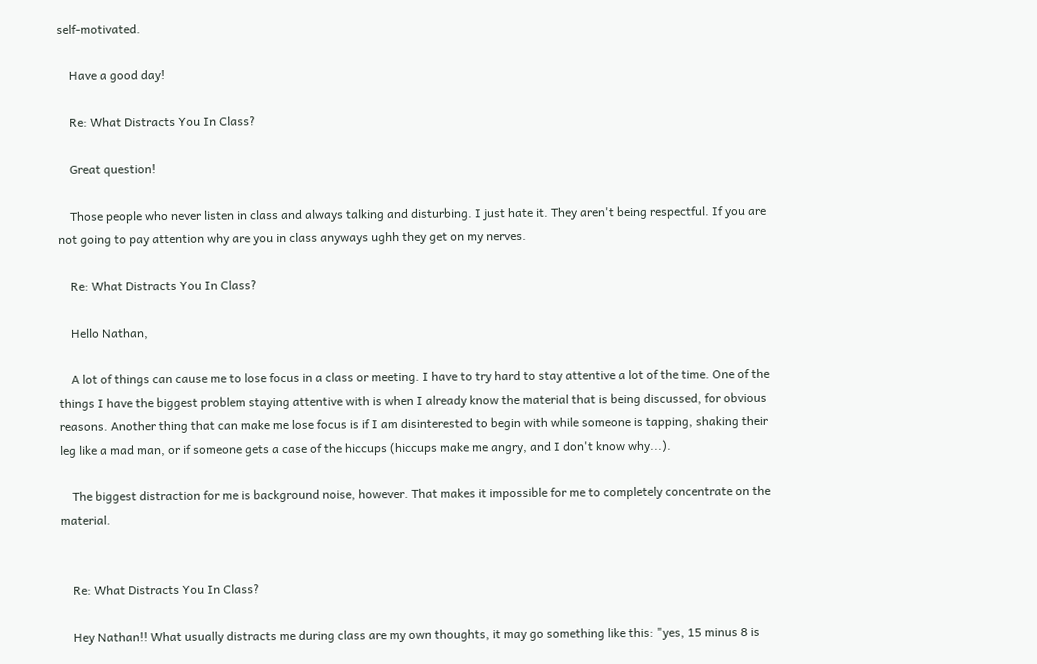self-motivated.

    Have a good day!

    Re: What Distracts You In Class?

    Great question!

    Those people who never listen in class and always talking and disturbing. I just hate it. They aren't being respectful. If you are not going to pay attention why are you in class anyways ughh they get on my nerves.

    Re: What Distracts You In Class?

    Hello Nathan,

    A lot of things can cause me to lose focus in a class or meeting. I have to try hard to stay attentive a lot of the time. One of the things I have the biggest problem staying attentive with is when I already know the material that is being discussed, for obvious reasons. Another thing that can make me lose focus is if I am disinterested to begin with while someone is tapping, shaking their leg like a mad man, or if someone gets a case of the hiccups (hiccups make me angry, and I don't know why...).

    The biggest distraction for me is background noise, however. That makes it impossible for me to completely concentrate on the material.


    Re: What Distracts You In Class?

    Hey Nathan!! What usually distracts me during class are my own thoughts, it may go something like this: "yes, 15 minus 8 is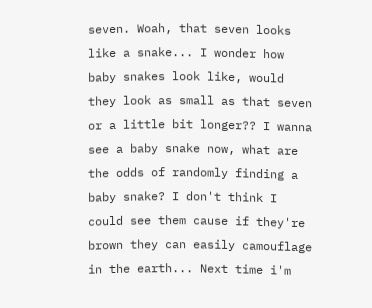seven. Woah, that seven looks like a snake... I wonder how baby snakes look like, would they look as small as that seven or a little bit longer?? I wanna see a baby snake now, what are the odds of randomly finding a baby snake? I don't think I could see them cause if they're brown they can easily camouflage in the earth... Next time i'm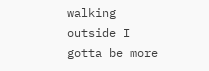walking outside I gotta be more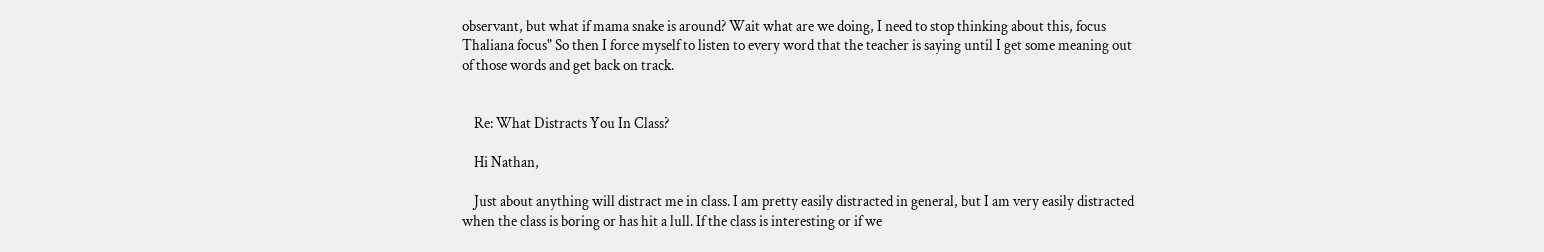observant, but what if mama snake is around? Wait what are we doing, I need to stop thinking about this, focus Thaliana focus" So then I force myself to listen to every word that the teacher is saying until I get some meaning out of those words and get back on track.


    Re: What Distracts You In Class?

    Hi Nathan,

    Just about anything will distract me in class. I am pretty easily distracted in general, but I am very easily distracted when the class is boring or has hit a lull. If the class is interesting or if we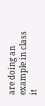are doing an example in class it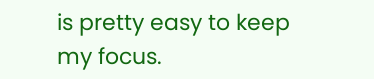is pretty easy to keep my focus.